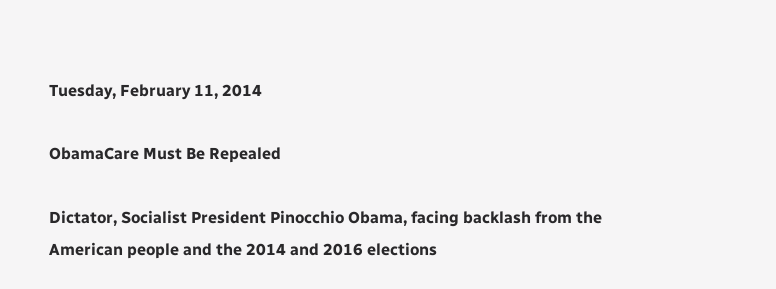Tuesday, February 11, 2014

ObamaCare Must Be Repealed

Dictator, Socialist President Pinocchio Obama, facing backlash from the American people and the 2014 and 2016 elections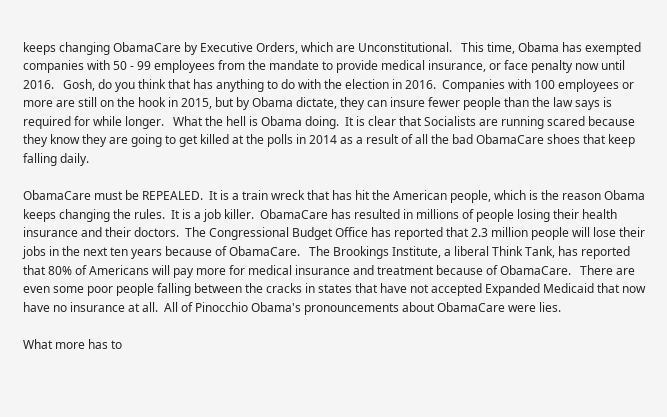keeps changing ObamaCare by Executive Orders, which are Unconstitutional.   This time, Obama has exempted companies with 50 - 99 employees from the mandate to provide medical insurance, or face penalty now until 2016.   Gosh, do you think that has anything to do with the election in 2016.  Companies with 100 employees or more are still on the hook in 2015, but by Obama dictate, they can insure fewer people than the law says is required for while longer.   What the hell is Obama doing.  It is clear that Socialists are running scared because they know they are going to get killed at the polls in 2014 as a result of all the bad ObamaCare shoes that keep falling daily.

ObamaCare must be REPEALED.  It is a train wreck that has hit the American people, which is the reason Obama keeps changing the rules.  It is a job killer.  ObamaCare has resulted in millions of people losing their health insurance and their doctors.  The Congressional Budget Office has reported that 2.3 million people will lose their jobs in the next ten years because of ObamaCare.   The Brookings Institute, a liberal Think Tank, has reported that 80% of Americans will pay more for medical insurance and treatment because of ObamaCare.   There are even some poor people falling between the cracks in states that have not accepted Expanded Medicaid that now have no insurance at all.  All of Pinocchio Obama's pronouncements about ObamaCare were lies.

What more has to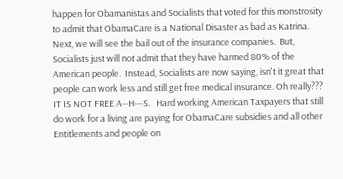happen for Obamanistas and Socialists that voted for this monstrosity to admit that ObamaCare is a National Disaster as bad as Katrina.   Next, we will see the bail out of the insurance companies.  But, Socialists just will not admit that they have harmed 80% of the American people.  Instead, Socialists are now saying, isn't it great that people can work less and still get free medical insurance. Oh really???  IT IS NOT FREE A--H---S.   Hard working American Taxpayers that still do work for a living are paying for ObamaCare subsidies and all other Entitlements and people on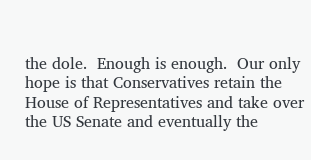the dole.  Enough is enough.  Our only hope is that Conservatives retain the House of Representatives and take over the US Senate and eventually the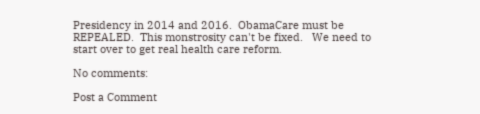Presidency in 2014 and 2016.  ObamaCare must be REPEALED.  This monstrosity can't be fixed.   We need to start over to get real health care reform.

No comments:

Post a Comment